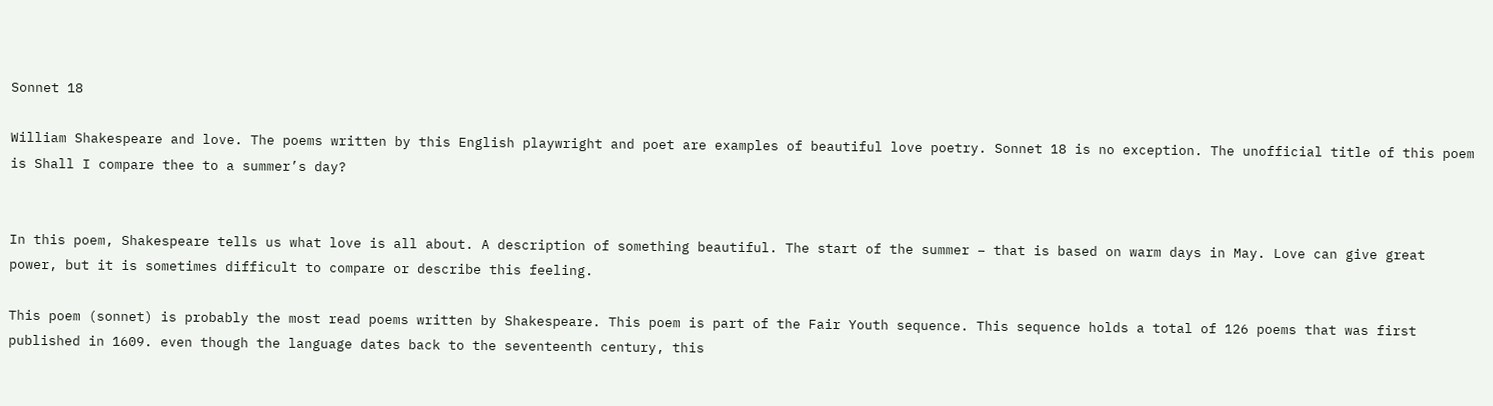Sonnet 18

William Shakespeare and love. The poems written by this English playwright and poet are examples of beautiful love poetry. Sonnet 18 is no exception. The unofficial title of this poem is Shall I compare thee to a summer’s day?


In this poem, Shakespeare tells us what love is all about. A description of something beautiful. The start of the summer – that is based on warm days in May. Love can give great power, but it is sometimes difficult to compare or describe this feeling.

This poem (sonnet) is probably the most read poems written by Shakespeare. This poem is part of the Fair Youth sequence. This sequence holds a total of 126 poems that was first published in 1609. even though the language dates back to the seventeenth century, this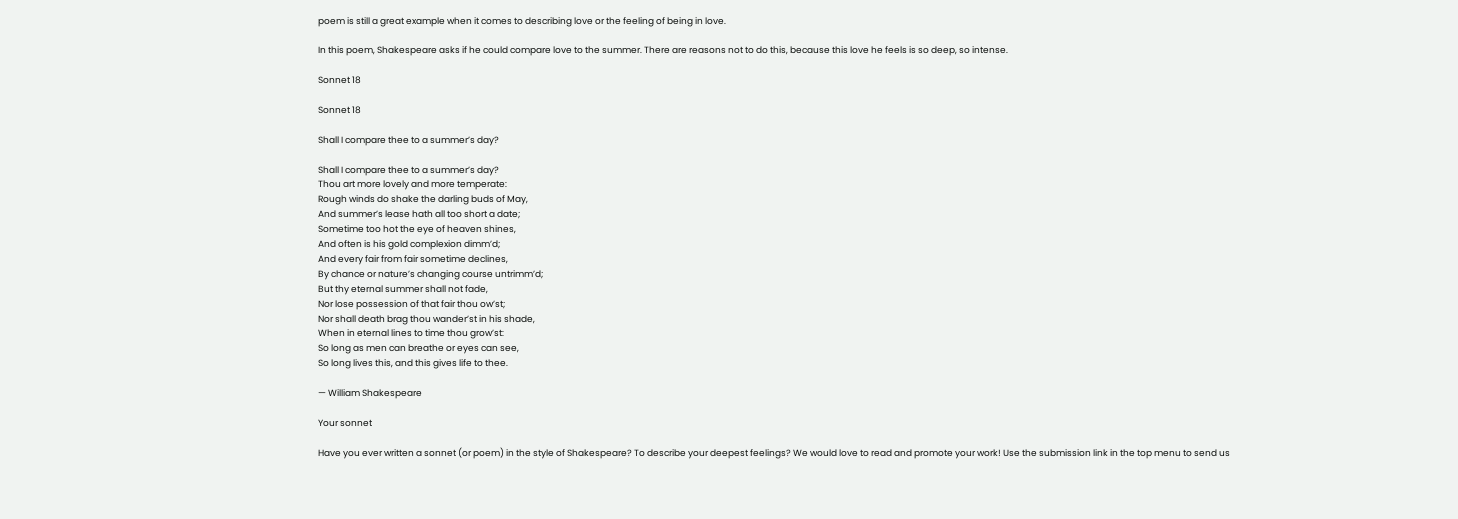poem is still a great example when it comes to describing love or the feeling of being in love.

In this poem, Shakespeare asks if he could compare love to the summer. There are reasons not to do this, because this love he feels is so deep, so intense.

Sonnet 18

Sonnet 18

Shall I compare thee to a summer’s day?

Shall I compare thee to a summer’s day?
Thou art more lovely and more temperate:
Rough winds do shake the darling buds of May,
And summer’s lease hath all too short a date;
Sometime too hot the eye of heaven shines,
And often is his gold complexion dimm’d;
And every fair from fair sometime declines,
By chance or nature’s changing course untrimm’d;
But thy eternal summer shall not fade,
Nor lose possession of that fair thou ow’st;
Nor shall death brag thou wander’st in his shade,
When in eternal lines to time thou grow’st:
So long as men can breathe or eyes can see,
So long lives this, and this gives life to thee.

— William Shakespeare

Your sonnet

Have you ever written a sonnet (or poem) in the style of Shakespeare? To describe your deepest feelings? We would love to read and promote your work! Use the submission link in the top menu to send us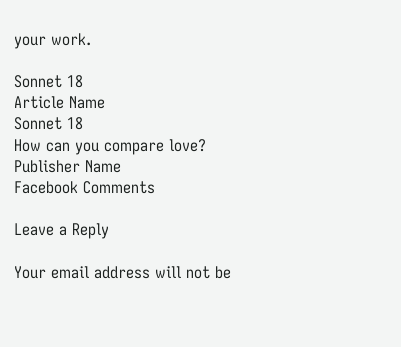your work.

Sonnet 18
Article Name
Sonnet 18
How can you compare love?
Publisher Name
Facebook Comments

Leave a Reply

Your email address will not be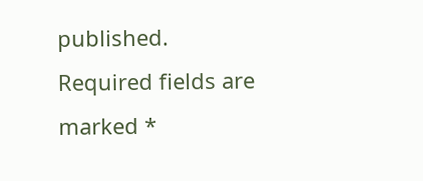published. Required fields are marked *